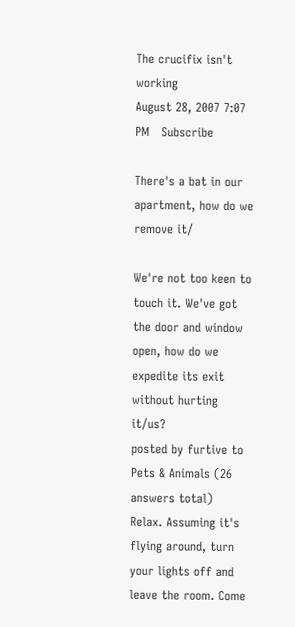The crucifix isn't working
August 28, 2007 7:07 PM   Subscribe

There's a bat in our apartment, how do we remove it/

We're not too keen to touch it. We've got the door and window open, how do we expedite its exit without hurting it/us?
posted by furtive to Pets & Animals (26 answers total)
Relax. Assuming it's flying around, turn your lights off and leave the room. Come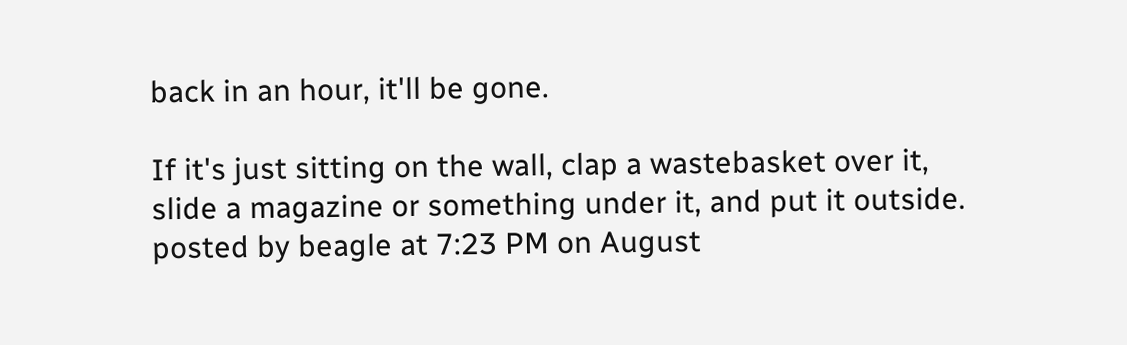back in an hour, it'll be gone.

If it's just sitting on the wall, clap a wastebasket over it, slide a magazine or something under it, and put it outside.
posted by beagle at 7:23 PM on August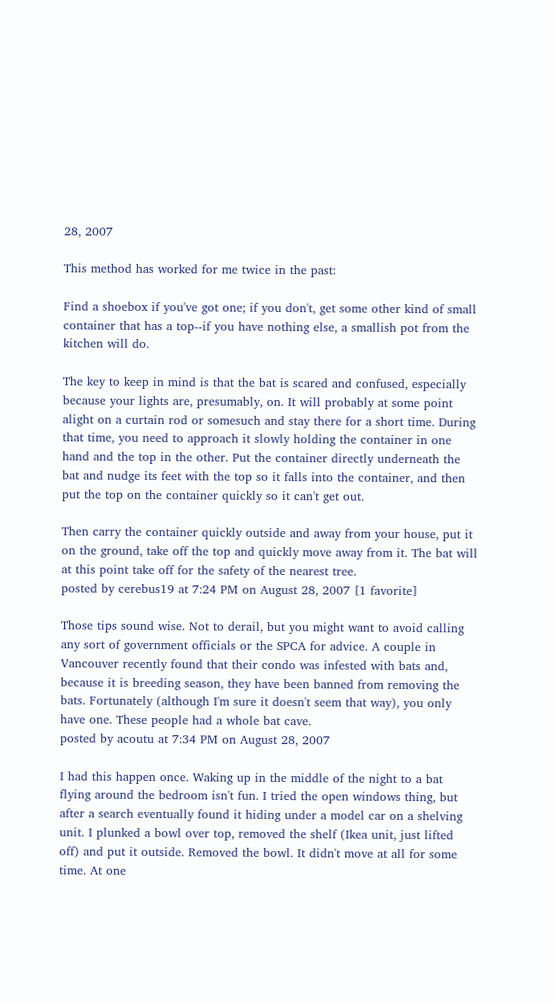28, 2007

This method has worked for me twice in the past:

Find a shoebox if you've got one; if you don't, get some other kind of small container that has a top--if you have nothing else, a smallish pot from the kitchen will do.

The key to keep in mind is that the bat is scared and confused, especially because your lights are, presumably, on. It will probably at some point alight on a curtain rod or somesuch and stay there for a short time. During that time, you need to approach it slowly holding the container in one hand and the top in the other. Put the container directly underneath the bat and nudge its feet with the top so it falls into the container, and then put the top on the container quickly so it can't get out.

Then carry the container quickly outside and away from your house, put it on the ground, take off the top and quickly move away from it. The bat will at this point take off for the safety of the nearest tree.
posted by cerebus19 at 7:24 PM on August 28, 2007 [1 favorite]

Those tips sound wise. Not to derail, but you might want to avoid calling any sort of government officials or the SPCA for advice. A couple in Vancouver recently found that their condo was infested with bats and, because it is breeding season, they have been banned from removing the bats. Fortunately (although I'm sure it doesn't seem that way), you only have one. These people had a whole bat cave.
posted by acoutu at 7:34 PM on August 28, 2007

I had this happen once. Waking up in the middle of the night to a bat flying around the bedroom isn't fun. I tried the open windows thing, but after a search eventually found it hiding under a model car on a shelving unit. I plunked a bowl over top, removed the shelf (Ikea unit, just lifted off) and put it outside. Removed the bowl. It didn't move at all for some time. At one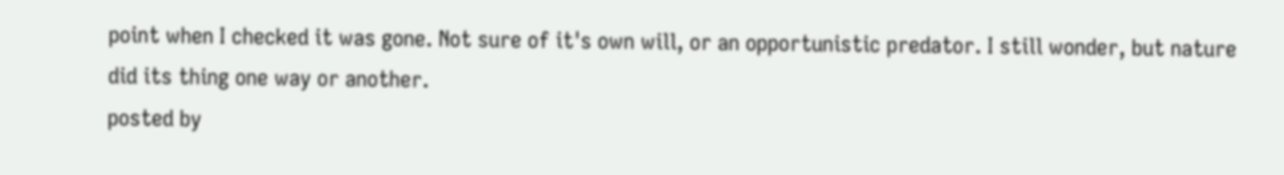point when I checked it was gone. Not sure of it's own will, or an opportunistic predator. I still wonder, but nature did its thing one way or another.
posted by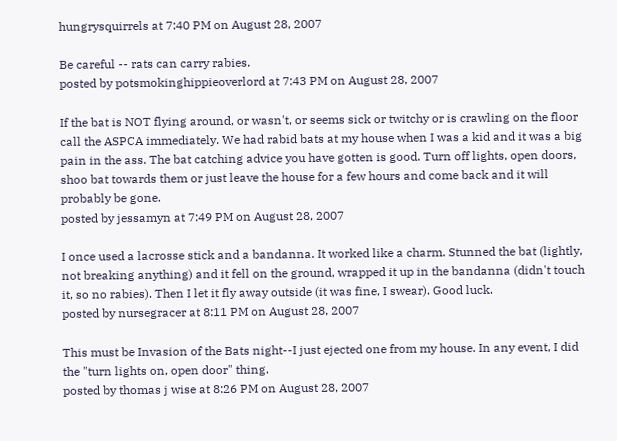hungrysquirrels at 7:40 PM on August 28, 2007

Be careful -- rats can carry rabies.
posted by potsmokinghippieoverlord at 7:43 PM on August 28, 2007

If the bat is NOT flying around, or wasn't, or seems sick or twitchy or is crawling on the floor call the ASPCA immediately. We had rabid bats at my house when I was a kid and it was a big pain in the ass. The bat catching advice you have gotten is good. Turn off lights, open doors, shoo bat towards them or just leave the house for a few hours and come back and it will probably be gone.
posted by jessamyn at 7:49 PM on August 28, 2007

I once used a lacrosse stick and a bandanna. It worked like a charm. Stunned the bat (lightly, not breaking anything) and it fell on the ground, wrapped it up in the bandanna (didn't touch it, so no rabies). Then I let it fly away outside (it was fine, I swear). Good luck.
posted by nursegracer at 8:11 PM on August 28, 2007

This must be Invasion of the Bats night--I just ejected one from my house. In any event, I did the "turn lights on, open door" thing.
posted by thomas j wise at 8:26 PM on August 28, 2007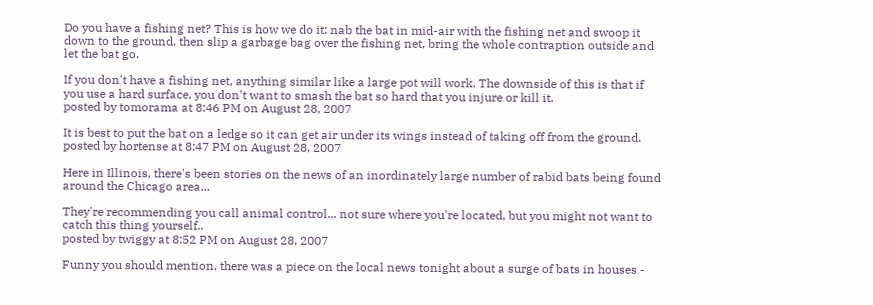Do you have a fishing net? This is how we do it: nab the bat in mid-air with the fishing net and swoop it down to the ground. then slip a garbage bag over the fishing net, bring the whole contraption outside and let the bat go.

If you don't have a fishing net, anything similar like a large pot will work. The downside of this is that if you use a hard surface, you don't want to smash the bat so hard that you injure or kill it.
posted by tomorama at 8:46 PM on August 28, 2007

It is best to put the bat on a ledge so it can get air under its wings instead of taking off from the ground.
posted by hortense at 8:47 PM on August 28, 2007

Here in Illinois, there's been stories on the news of an inordinately large number of rabid bats being found around the Chicago area...

They're recommending you call animal control... not sure where you're located, but you might not want to catch this thing yourself..
posted by twiggy at 8:52 PM on August 28, 2007

Funny you should mention, there was a piece on the local news tonight about a surge of bats in houses -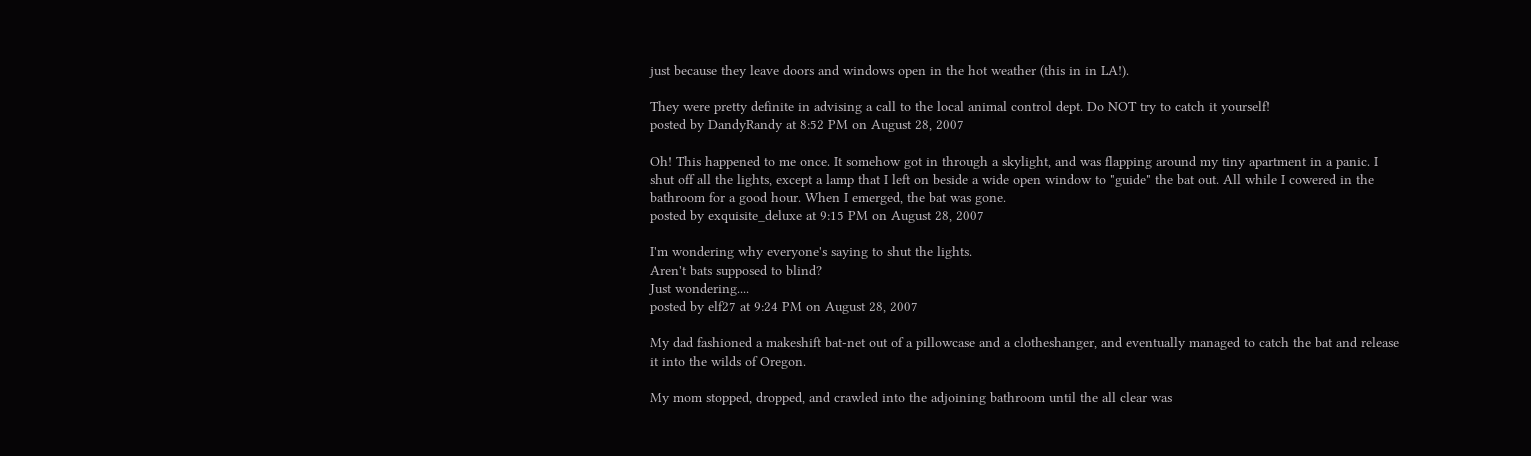just because they leave doors and windows open in the hot weather (this in in LA!).

They were pretty definite in advising a call to the local animal control dept. Do NOT try to catch it yourself!
posted by DandyRandy at 8:52 PM on August 28, 2007

Oh! This happened to me once. It somehow got in through a skylight, and was flapping around my tiny apartment in a panic. I shut off all the lights, except a lamp that I left on beside a wide open window to "guide" the bat out. All while I cowered in the bathroom for a good hour. When I emerged, the bat was gone.
posted by exquisite_deluxe at 9:15 PM on August 28, 2007

I'm wondering why everyone's saying to shut the lights.
Aren't bats supposed to blind?
Just wondering....
posted by elf27 at 9:24 PM on August 28, 2007

My dad fashioned a makeshift bat-net out of a pillowcase and a clotheshanger, and eventually managed to catch the bat and release it into the wilds of Oregon.

My mom stopped, dropped, and crawled into the adjoining bathroom until the all clear was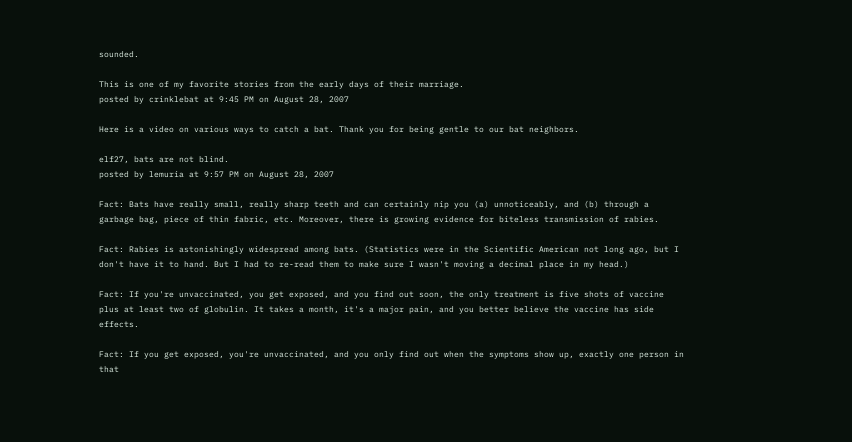sounded.

This is one of my favorite stories from the early days of their marriage.
posted by crinklebat at 9:45 PM on August 28, 2007

Here is a video on various ways to catch a bat. Thank you for being gentle to our bat neighbors.

elf27, bats are not blind.
posted by lemuria at 9:57 PM on August 28, 2007

Fact: Bats have really small, really sharp teeth and can certainly nip you (a) unnoticeably, and (b) through a garbage bag, piece of thin fabric, etc. Moreover, there is growing evidence for biteless transmission of rabies.

Fact: Rabies is astonishingly widespread among bats. (Statistics were in the Scientific American not long ago, but I don't have it to hand. But I had to re-read them to make sure I wasn't moving a decimal place in my head.)

Fact: If you're unvaccinated, you get exposed, and you find out soon, the only treatment is five shots of vaccine plus at least two of globulin. It takes a month, it's a major pain, and you better believe the vaccine has side effects.

Fact: If you get exposed, you're unvaccinated, and you only find out when the symptoms show up, exactly one person in that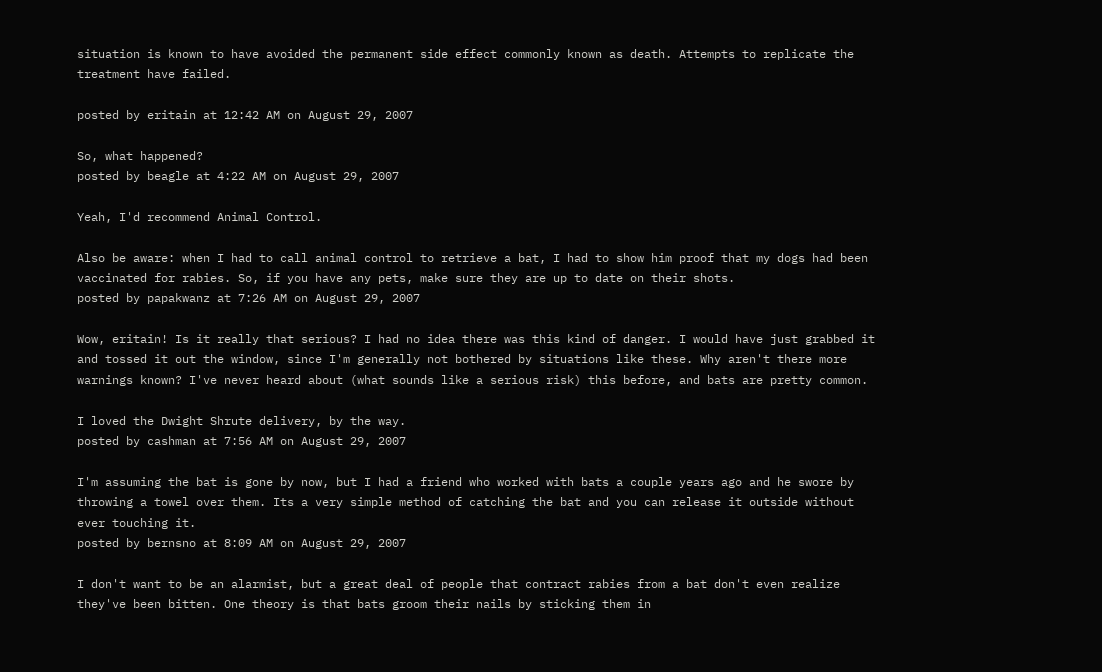situation is known to have avoided the permanent side effect commonly known as death. Attempts to replicate the treatment have failed.

posted by eritain at 12:42 AM on August 29, 2007

So, what happened?
posted by beagle at 4:22 AM on August 29, 2007

Yeah, I'd recommend Animal Control.

Also be aware: when I had to call animal control to retrieve a bat, I had to show him proof that my dogs had been vaccinated for rabies. So, if you have any pets, make sure they are up to date on their shots.
posted by papakwanz at 7:26 AM on August 29, 2007

Wow, eritain! Is it really that serious? I had no idea there was this kind of danger. I would have just grabbed it and tossed it out the window, since I'm generally not bothered by situations like these. Why aren't there more warnings known? I've never heard about (what sounds like a serious risk) this before, and bats are pretty common.

I loved the Dwight Shrute delivery, by the way.
posted by cashman at 7:56 AM on August 29, 2007

I'm assuming the bat is gone by now, but I had a friend who worked with bats a couple years ago and he swore by throwing a towel over them. Its a very simple method of catching the bat and you can release it outside without ever touching it.
posted by bernsno at 8:09 AM on August 29, 2007

I don't want to be an alarmist, but a great deal of people that contract rabies from a bat don't even realize they've been bitten. One theory is that bats groom their nails by sticking them in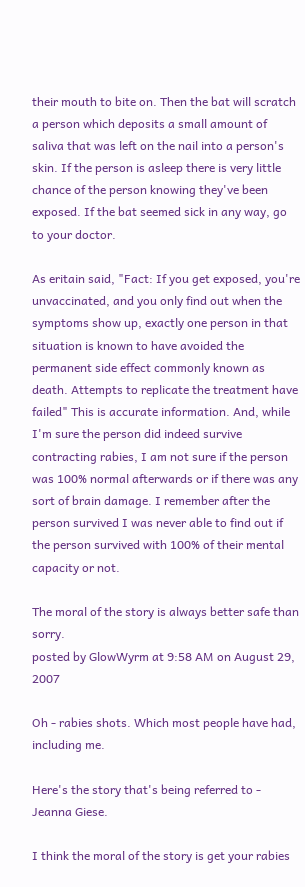their mouth to bite on. Then the bat will scratch a person which deposits a small amount of saliva that was left on the nail into a person's skin. If the person is asleep there is very little chance of the person knowing they've been exposed. If the bat seemed sick in any way, go to your doctor.

As eritain said, "Fact: If you get exposed, you're unvaccinated, and you only find out when the symptoms show up, exactly one person in that situation is known to have avoided the permanent side effect commonly known as death. Attempts to replicate the treatment have failed" This is accurate information. And, while I'm sure the person did indeed survive contracting rabies, I am not sure if the person was 100% normal afterwards or if there was any sort of brain damage. I remember after the person survived I was never able to find out if the person survived with 100% of their mental capacity or not.

The moral of the story is always better safe than sorry.
posted by GlowWyrm at 9:58 AM on August 29, 2007

Oh - rabies shots. Which most people have had, including me.

Here's the story that's being referred to - Jeanna Giese.

I think the moral of the story is get your rabies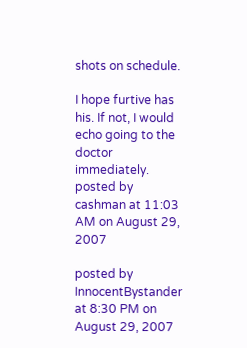shots on schedule.

I hope furtive has his. If not, I would echo going to the doctor immediately.
posted by cashman at 11:03 AM on August 29, 2007

posted by InnocentBystander at 8:30 PM on August 29, 2007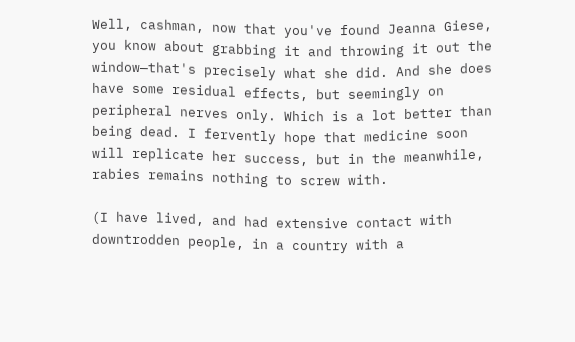Well, cashman, now that you've found Jeanna Giese, you know about grabbing it and throwing it out the window—that's precisely what she did. And she does have some residual effects, but seemingly on peripheral nerves only. Which is a lot better than being dead. I fervently hope that medicine soon will replicate her success, but in the meanwhile, rabies remains nothing to screw with.

(I have lived, and had extensive contact with downtrodden people, in a country with a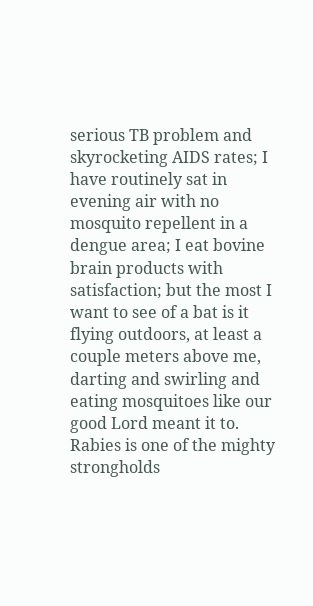serious TB problem and skyrocketing AIDS rates; I have routinely sat in evening air with no mosquito repellent in a dengue area; I eat bovine brain products with satisfaction; but the most I want to see of a bat is it flying outdoors, at least a couple meters above me, darting and swirling and eating mosquitoes like our good Lord meant it to. Rabies is one of the mighty strongholds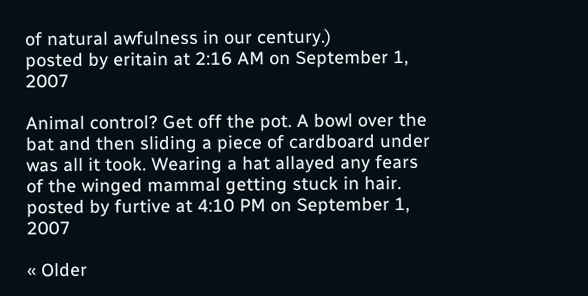of natural awfulness in our century.)
posted by eritain at 2:16 AM on September 1, 2007

Animal control? Get off the pot. A bowl over the bat and then sliding a piece of cardboard under was all it took. Wearing a hat allayed any fears of the winged mammal getting stuck in hair.
posted by furtive at 4:10 PM on September 1, 2007

« Older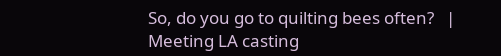So, do you go to quilting bees often?   |   Meeting LA casting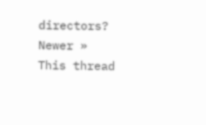directors? Newer »
This thread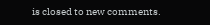is closed to new comments.